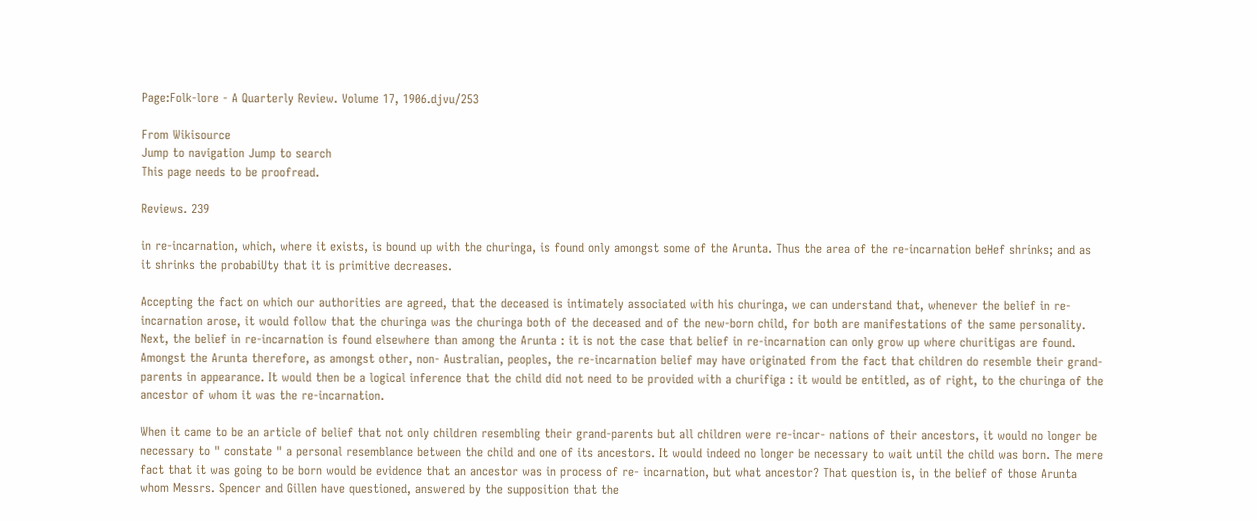Page:Folk-lore - A Quarterly Review. Volume 17, 1906.djvu/253

From Wikisource
Jump to navigation Jump to search
This page needs to be proofread.

Reviews. 239

in re-incarnation, which, where it exists, is bound up with the churinga, is found only amongst some of the Arunta. Thus the area of the re-incarnation beHef shrinks; and as it shrinks the probabiUty that it is primitive decreases.

Accepting the fact on which our authorities are agreed, that the deceased is intimately associated with his churinga, we can understand that, whenever the belief in re-incarnation arose, it would follow that the churinga was the churinga both of the deceased and of the new-born child, for both are manifestations of the same personality. Next, the belief in re-incarnation is found elsewhere than among the Arunta : it is not the case that belief in re-incarnation can only grow up where churitigas are found. Amongst the Arunta therefore, as amongst other, non- Australian, peoples, the re-incarnation belief may have originated from the fact that children do resemble their grand-parents in appearance. It would then be a logical inference that the child did not need to be provided with a churifiga : it would be entitled, as of right, to the churinga of the ancestor of whom it was the re-incarnation.

When it came to be an article of belief that not only children resembling their grand-parents but all children were re-incar- nations of their ancestors, it would no longer be necessary to " constate " a personal resemblance between the child and one of its ancestors. It would indeed no longer be necessary to wait until the child was born. The mere fact that it was going to be born would be evidence that an ancestor was in process of re- incarnation, but what ancestor? That question is, in the belief of those Arunta whom Messrs. Spencer and Gillen have questioned, answered by the supposition that the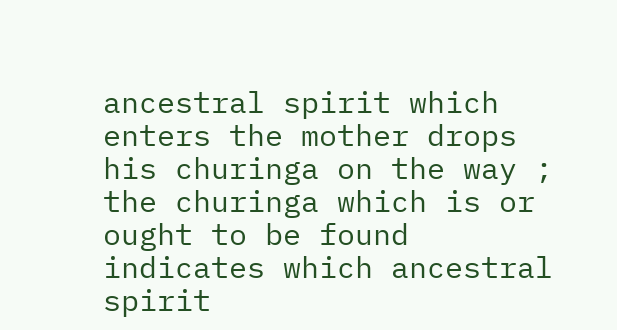ancestral spirit which enters the mother drops his churinga on the way ; the churinga which is or ought to be found indicates which ancestral spirit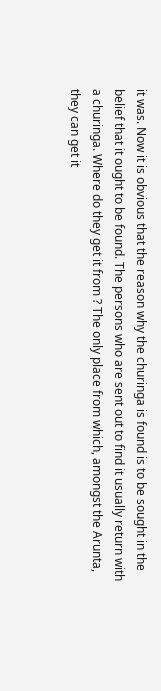it was. Now it is obvious that the reason why the churinga is found is to be sought in the belief that it ought to be found. The persons who are sent out to find it usually return with a churinga. Where do they get it from ? The only place from which, amongst the Arunta, they can get it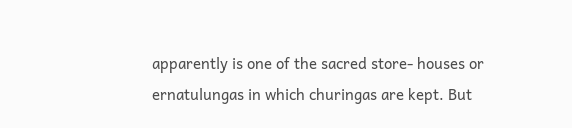apparently is one of the sacred store- houses or ernatulungas in which churingas are kept. But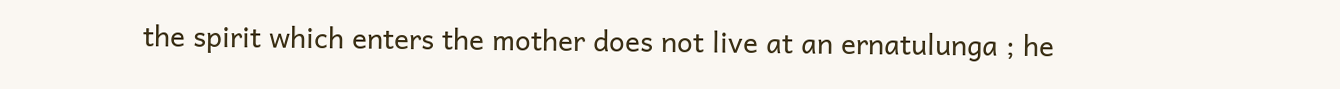the spirit which enters the mother does not live at an ernatulunga ; he